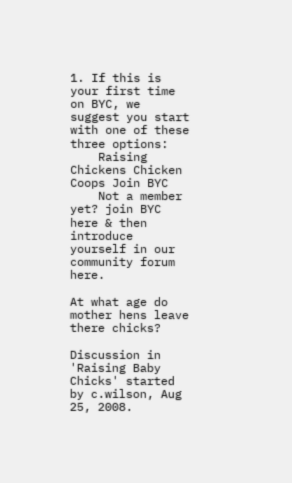1. If this is your first time on BYC, we suggest you start with one of these three options:
    Raising Chickens Chicken Coops Join BYC
    Not a member yet? join BYC here & then introduce yourself in our community forum here.

At what age do mother hens leave there chicks?

Discussion in 'Raising Baby Chicks' started by c.wilson, Aug 25, 2008.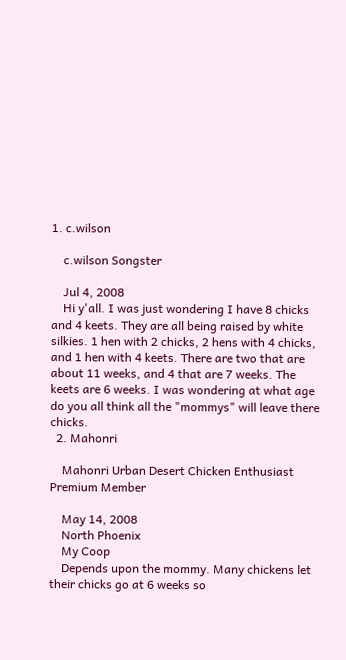1. c.wilson

    c.wilson Songster

    Jul 4, 2008
    Hi y'all. I was just wondering I have 8 chicks and 4 keets. They are all being raised by white silkies. 1 hen with 2 chicks, 2 hens with 4 chicks, and 1 hen with 4 keets. There are two that are about 11 weeks, and 4 that are 7 weeks. The keets are 6 weeks. I was wondering at what age do you all think all the "mommys" will leave there chicks.
  2. Mahonri

    Mahonri Urban Desert Chicken Enthusiast Premium Member

    May 14, 2008
    North Phoenix
    My Coop
    Depends upon the mommy. Many chickens let their chicks go at 6 weeks so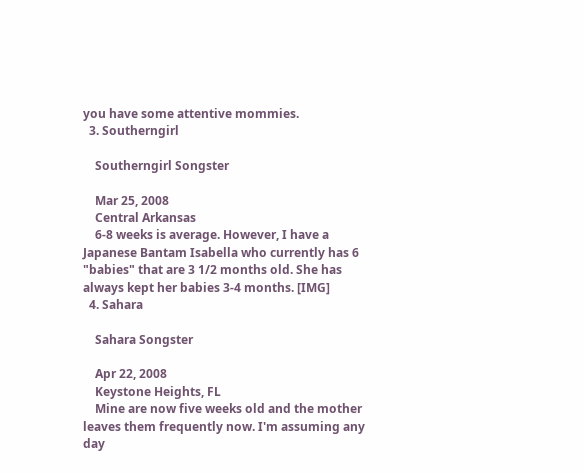you have some attentive mommies.
  3. Southerngirl

    Southerngirl Songster

    Mar 25, 2008
    Central Arkansas
    6-8 weeks is average. However, I have a Japanese Bantam Isabella who currently has 6 "babies" that are 3 1/2 months old. She has always kept her babies 3-4 months. [IMG]
  4. Sahara

    Sahara Songster

    Apr 22, 2008
    Keystone Heights, FL
    Mine are now five weeks old and the mother leaves them frequently now. I'm assuming any day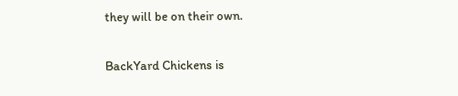they will be on their own.

BackYard Chickens is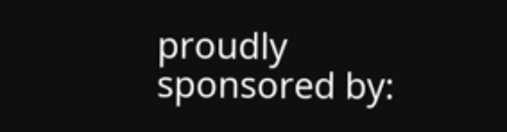proudly sponsored by: